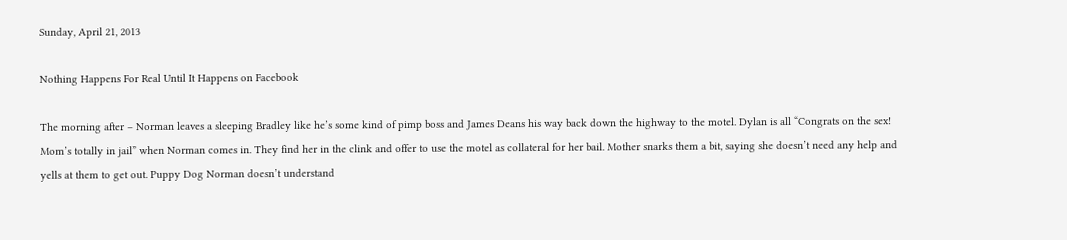Sunday, April 21, 2013

Nothing Happens For Real Until It Happens on Facebook

The morning after – Norman leaves a sleeping Bradley like he’s some kind of pimp boss and James Deans his way back down the highway to the motel. Dylan is all “Congrats on the sex! Mom’s totally in jail” when Norman comes in. They find her in the clink and offer to use the motel as collateral for her bail. Mother snarks them a bit, saying she doesn’t need any help and yells at them to get out. Puppy Dog Norman doesn’t understand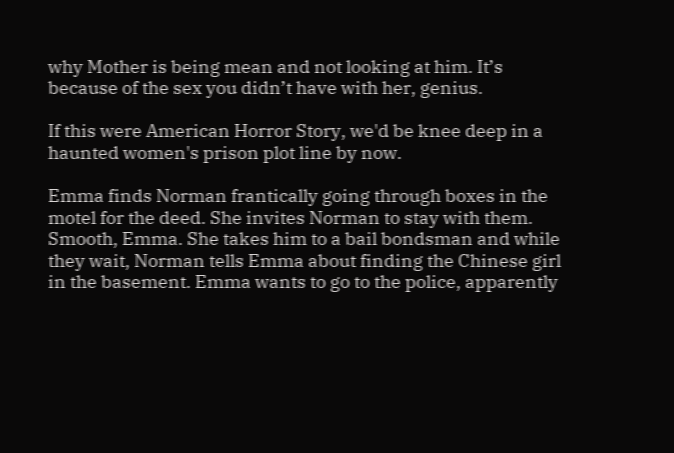why Mother is being mean and not looking at him. It’s because of the sex you didn’t have with her, genius.

If this were American Horror Story, we'd be knee deep in a haunted women's prison plot line by now.

Emma finds Norman frantically going through boxes in the motel for the deed. She invites Norman to stay with them. Smooth, Emma. She takes him to a bail bondsman and while they wait, Norman tells Emma about finding the Chinese girl in the basement. Emma wants to go to the police, apparently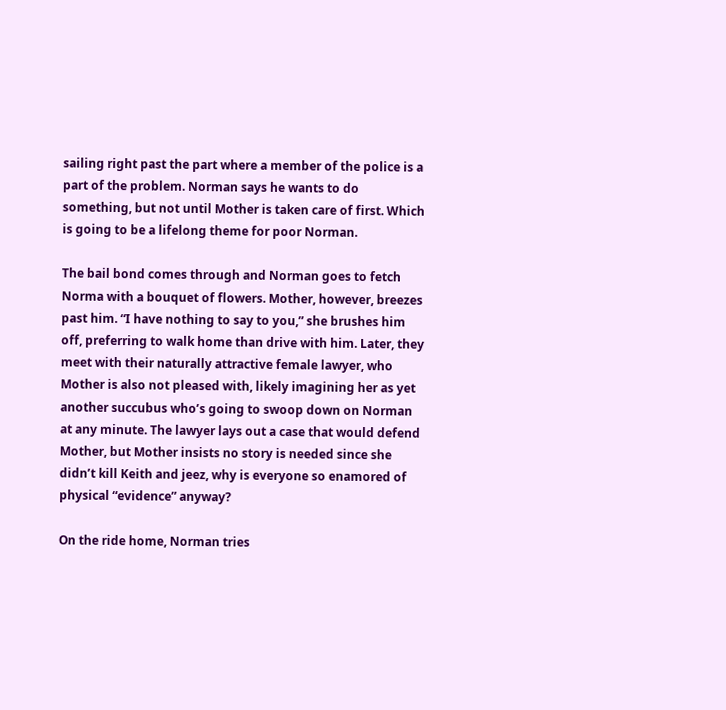sailing right past the part where a member of the police is a part of the problem. Norman says he wants to do something, but not until Mother is taken care of first. Which is going to be a lifelong theme for poor Norman.

The bail bond comes through and Norman goes to fetch Norma with a bouquet of flowers. Mother, however, breezes past him. “I have nothing to say to you,” she brushes him off, preferring to walk home than drive with him. Later, they meet with their naturally attractive female lawyer, who Mother is also not pleased with, likely imagining her as yet another succubus who’s going to swoop down on Norman at any minute. The lawyer lays out a case that would defend Mother, but Mother insists no story is needed since she didn’t kill Keith and jeez, why is everyone so enamored of physical “evidence” anyway?

On the ride home, Norman tries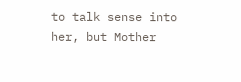to talk sense into her, but Mother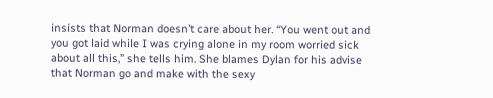insists that Norman doesn’t care about her. “You went out and you got laid while I was crying alone in my room worried sick about all this,” she tells him. She blames Dylan for his advise that Norman go and make with the sexy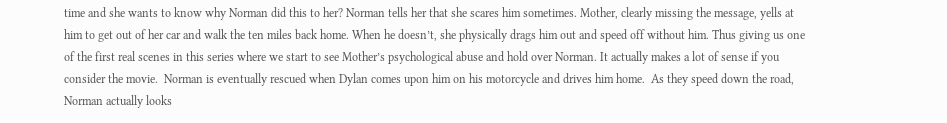time and she wants to know why Norman did this to her? Norman tells her that she scares him sometimes. Mother, clearly missing the message, yells at him to get out of her car and walk the ten miles back home. When he doesn’t, she physically drags him out and speed off without him. Thus giving us one of the first real scenes in this series where we start to see Mother’s psychological abuse and hold over Norman. It actually makes a lot of sense if you consider the movie.  Norman is eventually rescued when Dylan comes upon him on his motorcycle and drives him home.  As they speed down the road, Norman actually looks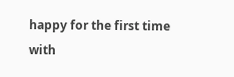happy for the first time with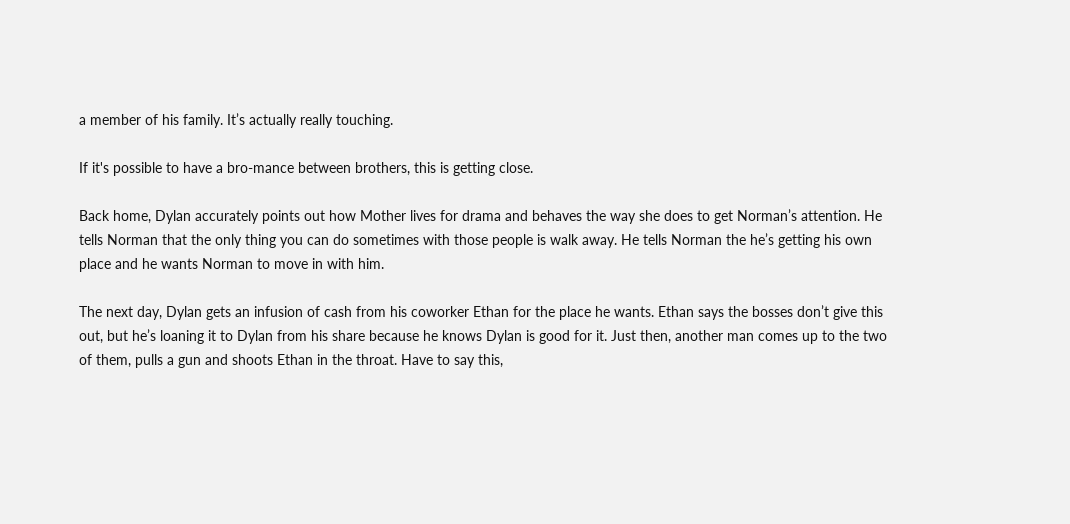a member of his family. It’s actually really touching.

If it's possible to have a bro-mance between brothers, this is getting close.

Back home, Dylan accurately points out how Mother lives for drama and behaves the way she does to get Norman’s attention. He tells Norman that the only thing you can do sometimes with those people is walk away. He tells Norman the he’s getting his own place and he wants Norman to move in with him.

The next day, Dylan gets an infusion of cash from his coworker Ethan for the place he wants. Ethan says the bosses don’t give this out, but he’s loaning it to Dylan from his share because he knows Dylan is good for it. Just then, another man comes up to the two of them, pulls a gun and shoots Ethan in the throat. Have to say this,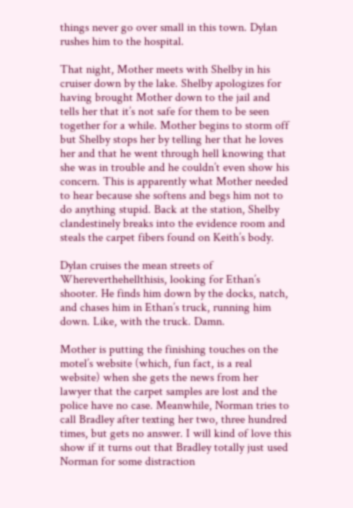things never go over small in this town. Dylan rushes him to the hospital.

That night, Mother meets with Shelby in his cruiser down by the lake. Shelby apologizes for having brought Mother down to the jail and tells her that it’s not safe for them to be seen together for a while. Mother begins to storm off but Shelby stops her by telling her that he loves her and that he went through hell knowing that she was in trouble and he couldn’t even show his concern. This is apparently what Mother needed to hear because she softens and begs him not to do anything stupid. Back at the station, Shelby clandestinely breaks into the evidence room and steals the carpet fibers found on Keith’s body.

Dylan cruises the mean streets of Whereverthehellthisis, looking for Ethan’s shooter. He finds him down by the docks, natch, and chases him in Ethan’s truck, running him down. Like, with the truck. Damn.

Mother is putting the finishing touches on the motel’s website (which, fun fact, is a real website) when she gets the news from her lawyer that the carpet samples are lost and the police have no case. Meanwhile, Norman tries to call Bradley after texting her two, three hundred times, but gets no answer. I will kind of love this show if it turns out that Bradley totally just used Norman for some distraction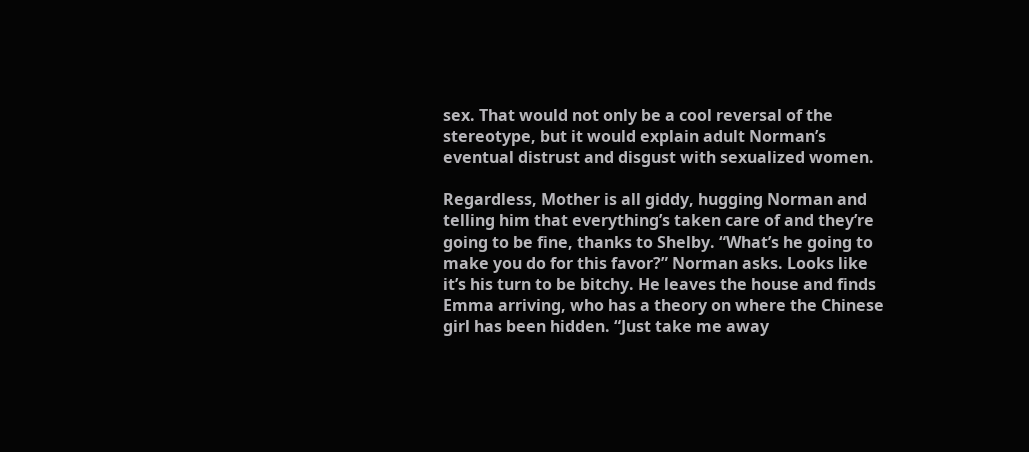sex. That would not only be a cool reversal of the stereotype, but it would explain adult Norman’s eventual distrust and disgust with sexualized women.

Regardless, Mother is all giddy, hugging Norman and telling him that everything’s taken care of and they’re going to be fine, thanks to Shelby. “What’s he going to make you do for this favor?” Norman asks. Looks like it’s his turn to be bitchy. He leaves the house and finds Emma arriving, who has a theory on where the Chinese girl has been hidden. “Just take me away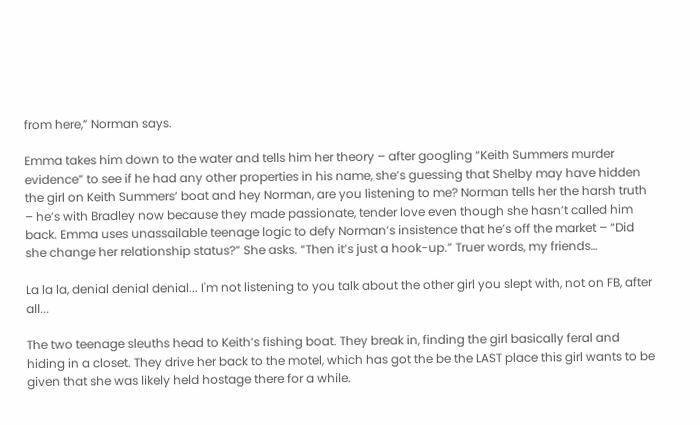from here,” Norman says.

Emma takes him down to the water and tells him her theory – after googling “Keith Summers murder evidence” to see if he had any other properties in his name, she’s guessing that Shelby may have hidden the girl on Keith Summers’ boat and hey Norman, are you listening to me? Norman tells her the harsh truth – he’s with Bradley now because they made passionate, tender love even though she hasn’t called him back. Emma uses unassailable teenage logic to defy Norman’s insistence that he’s off the market – “Did she change her relationship status?” She asks. “Then it’s just a hook-up.” Truer words, my friends…

La la la, denial denial denial... I'm not listening to you talk about the other girl you slept with, not on FB, after all...

The two teenage sleuths head to Keith’s fishing boat. They break in, finding the girl basically feral and hiding in a closet. They drive her back to the motel, which has got the be the LAST place this girl wants to be given that she was likely held hostage there for a while.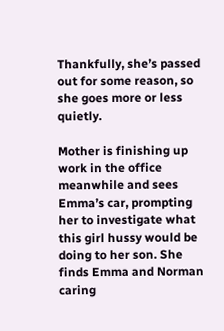Thankfully, she’s passed out for some reason, so she goes more or less quietly.

Mother is finishing up work in the office meanwhile and sees Emma’s car, prompting her to investigate what this girl hussy would be doing to her son. She finds Emma and Norman caring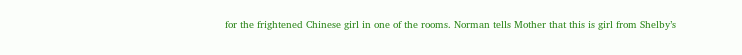for the frightened Chinese girl in one of the rooms. Norman tells Mother that this is girl from Shelby’s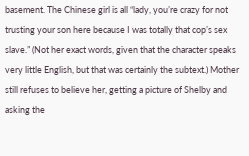basement. The Chinese girl is all “lady, you’re crazy for not trusting your son here because I was totally that cop’s sex slave.” (Not her exact words, given that the character speaks very little English, but that was certainly the subtext.) Mother still refuses to believe her, getting a picture of Shelby and asking the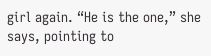girl again. “He is the one,” she says, pointing to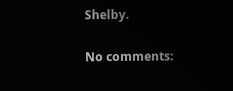Shelby.

No comments: